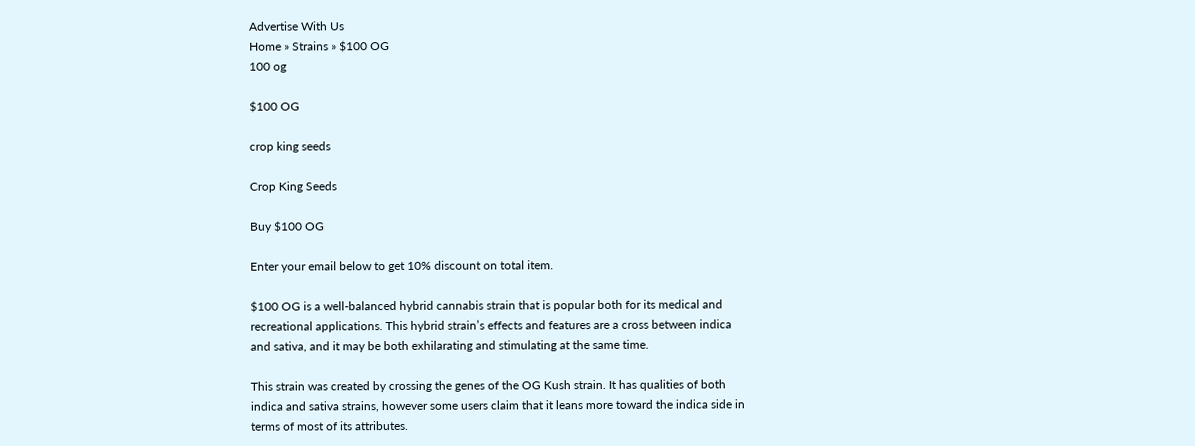Advertise With Us
Home » Strains » $100 OG
100 og

$100 OG

crop king seeds

Crop King Seeds

Buy $100 OG

Enter your email below to get 10% discount on total item.

$100 OG is a well-balanced hybrid cannabis strain that is popular both for its medical and recreational applications. This hybrid strain’s effects and features are a cross between indica and sativa, and it may be both exhilarating and stimulating at the same time.

This strain was created by crossing the genes of the OG Kush strain. It has qualities of both indica and sativa strains, however some users claim that it leans more toward the indica side in terms of most of its attributes.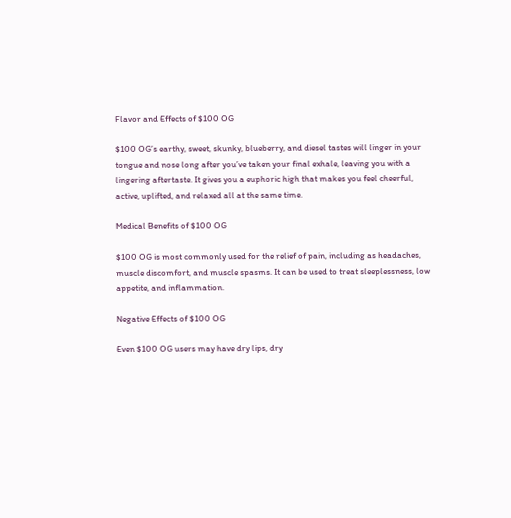Flavor and Effects of $100 OG

$100 OG’s earthy, sweet, skunky, blueberry, and diesel tastes will linger in your tongue and nose long after you’ve taken your final exhale, leaving you with a lingering aftertaste. It gives you a euphoric high that makes you feel cheerful, active, uplifted, and relaxed all at the same time.

Medical Benefits of $100 OG

$100 OG is most commonly used for the relief of pain, including as headaches, muscle discomfort, and muscle spasms. It can be used to treat sleeplessness, low appetite, and inflammation.

Negative Effects of $100 OG

Even $100 OG users may have dry lips, dry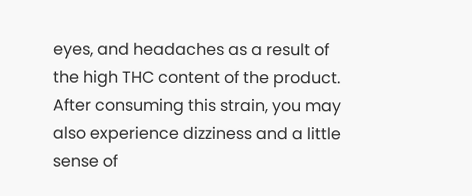eyes, and headaches as a result of the high THC content of the product. After consuming this strain, you may also experience dizziness and a little sense of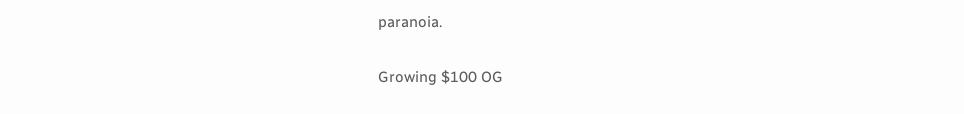paranoia.

Growing $100 OG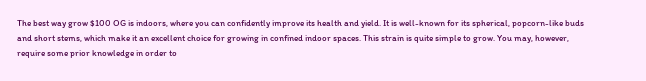The best way grow $100 OG is indoors, where you can confidently improve its health and yield. It is well-known for its spherical, popcorn-like buds and short stems, which make it an excellent choice for growing in confined indoor spaces. This strain is quite simple to grow. You may, however, require some prior knowledge in order to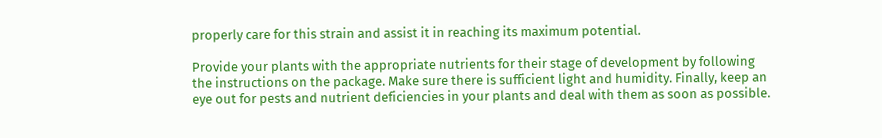properly care for this strain and assist it in reaching its maximum potential.

Provide your plants with the appropriate nutrients for their stage of development by following the instructions on the package. Make sure there is sufficient light and humidity. Finally, keep an eye out for pests and nutrient deficiencies in your plants and deal with them as soon as possible.